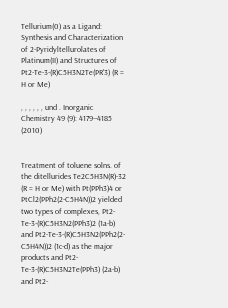Tellurium(0) as a Ligand: Synthesis and Characterization of 2-Pyridyltellurolates of Platinum(II) and Structures of Pt2-Te-3-(R)C5H3N2Te(PR'3) (R = H or Me)

, , , , , , und . Inorganic Chemistry 49 (9): 4179--4185 (2010)


Treatment of toluene solns. of the ditellurides Te2C5H3N(R)-32 (R = H or Me) with Pt(PPh3)4 or PtCl2(PPh2(2-C5H4N))2 yielded two types of complexes, Pt2-Te-3-(R)C5H3N2(PPh3)2 (1a-b) and Pt2-Te-3-(R)C5H3N2(PPh2(2-C5H4N))2 (1c-d) as the major products and Pt2-Te-3-(R)C5H3N2Te(PPh3) (2a-b) and Pt2-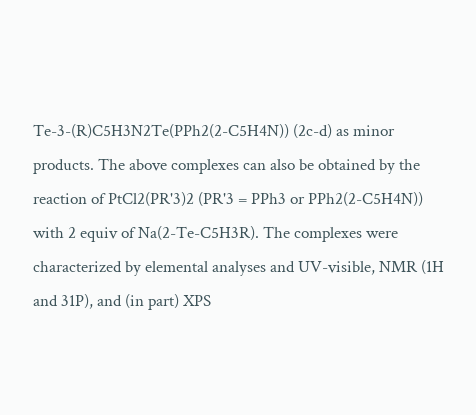Te-3-(R)C5H3N2Te(PPh2(2-C5H4N)) (2c-d) as minor products. The above complexes can also be obtained by the reaction of PtCl2(PR'3)2 (PR'3 = PPh3 or PPh2(2-C5H4N)) with 2 equiv of Na(2-Te-C5H3R). The complexes were characterized by elemental analyses and UV-visible, NMR (1H and 31P), and (in part) XPS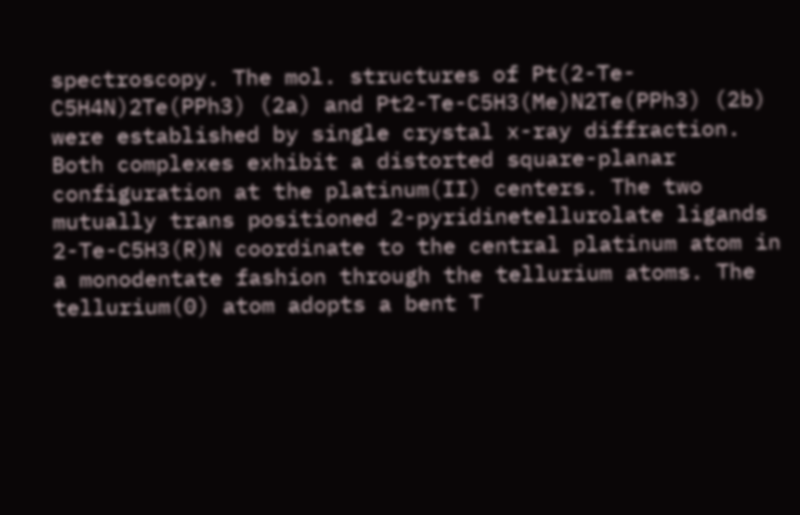spectroscopy. The mol. structures of Pt(2-Te-C5H4N)2Te(PPh3) (2a) and Pt2-Te-C5H3(Me)N2Te(PPh3) (2b) were established by single crystal x-ray diffraction. Both complexes exhibit a distorted square-planar configuration at the platinum(II) centers. The two mutually trans positioned 2-pyridinetellurolate ligands 2-Te-C5H3(R)N coordinate to the central platinum atom in a monodentate fashion through the tellurium atoms. The tellurium(0) atom adopts a bent T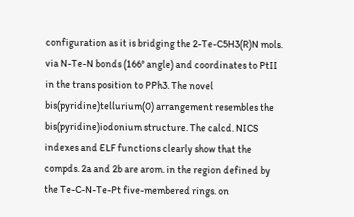configuration as it is bridging the 2-Te-C5H3(R)N mols. via N-Te-N bonds (166° angle) and coordinates to PtII in the trans position to PPh3. The novel bis(pyridine)tellurium(0) arrangement resembles the bis(pyridine)iodonium structure. The calcd. NICS indexes and ELF functions clearly show that the compds. 2a and 2b are arom. in the region defined by the Te-C-N-Te-Pt five-membered rings. on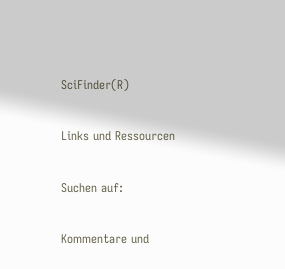SciFinder(R)

Links und Ressourcen

Suchen auf:

Kommentare und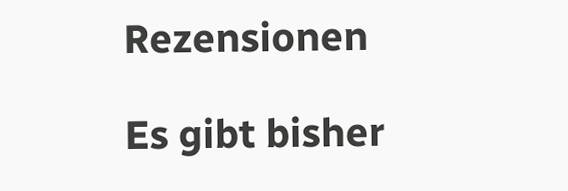Rezensionen

Es gibt bisher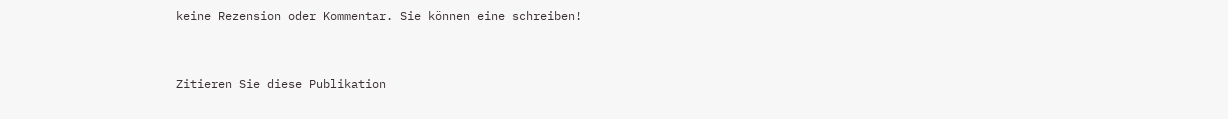keine Rezension oder Kommentar. Sie können eine schreiben!


Zitieren Sie diese Publikation